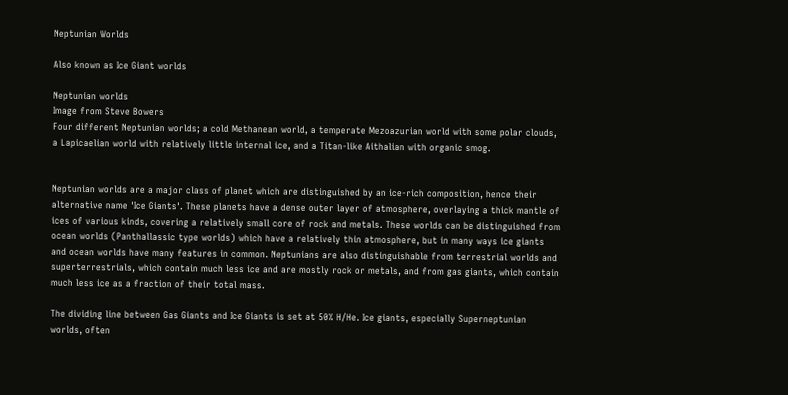Neptunian Worlds

Also known as Ice Giant worlds

Neptunian worlds
Image from Steve Bowers
Four different Neptunian worlds; a cold Methanean world, a temperate Mezoazurian world with some polar clouds, a Lapicaelian world with relatively little internal ice, and a Titan-like Aithalian with organic smog.


Neptunian worlds are a major class of planet which are distinguished by an ice-rich composition, hence their alternative name 'Ice Giants'. These planets have a dense outer layer of atmosphere, overlaying a thick mantle of ices of various kinds, covering a relatively small core of rock and metals. These worlds can be distinguished from ocean worlds (Panthallassic type worlds) which have a relatively thin atmosphere, but in many ways ice giants and ocean worlds have many features in common. Neptunians are also distinguishable from terrestrial worlds and superterrestrials, which contain much less ice and are mostly rock or metals, and from gas giants, which contain much less ice as a fraction of their total mass.

The dividing line between Gas Giants and Ice Giants is set at 50% H/He. Ice giants, especially Superneptunian worlds, often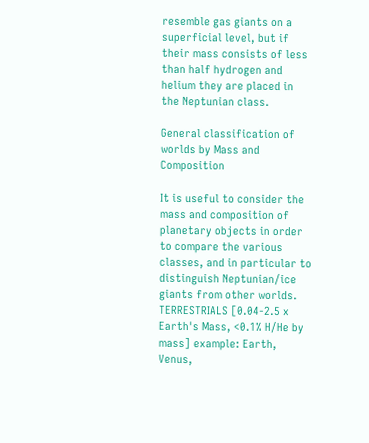resemble gas giants on a superficial level, but if their mass consists of less than half hydrogen and helium they are placed in the Neptunian class.

General classification of worlds by Mass and Composition

It is useful to consider the mass and composition of planetary objects in order to compare the various classes, and in particular to distinguish Neptunian/ice giants from other worlds.
TERRESTRIALS [0.04-2.5 x Earth's Mass, <0.1% H/He by mass] example: Earth, Venus,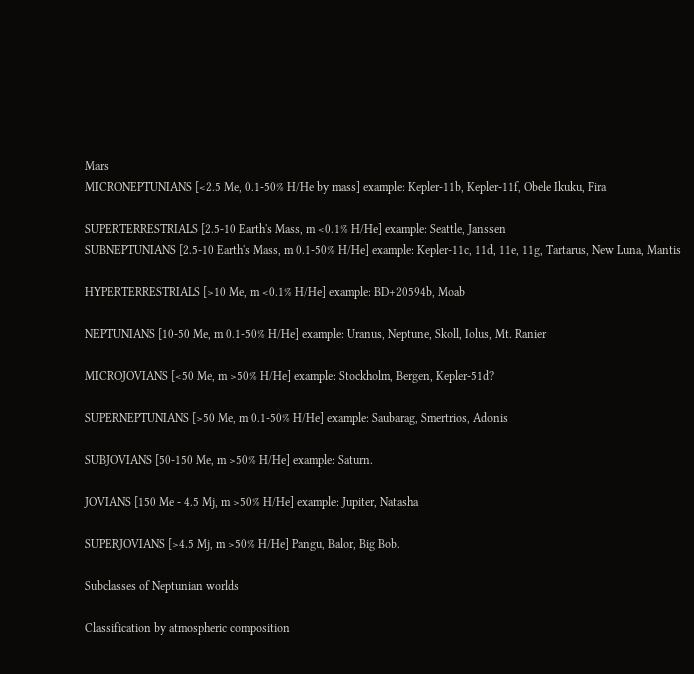Mars
MICRONEPTUNIANS [<2.5 Me, 0.1-50% H/He by mass] example: Kepler-11b, Kepler-11f, Obele Ikuku, Fira

SUPERTERRESTRIALS [2.5-10 Earth's Mass, m <0.1% H/He] example: Seattle, Janssen
SUBNEPTUNIANS [2.5-10 Earth's Mass, m 0.1-50% H/He] example: Kepler-11c, 11d, 11e, 11g, Tartarus, New Luna, Mantis

HYPERTERRESTRIALS [>10 Me, m <0.1% H/He] example: BD+20594b, Moab

NEPTUNIANS [10-50 Me, m 0.1-50% H/He] example: Uranus, Neptune, Skoll, Iolus, Mt. Ranier

MICROJOVIANS [<50 Me, m >50% H/He] example: Stockholm, Bergen, Kepler-51d?

SUPERNEPTUNIANS [>50 Me, m 0.1-50% H/He] example: Saubarag, Smertrios, Adonis

SUBJOVIANS [50-150 Me, m >50% H/He] example: Saturn.

JOVIANS [150 Me - 4.5 Mj, m >50% H/He] example: Jupiter, Natasha

SUPERJOVIANS [>4.5 Mj, m >50% H/He] Pangu, Balor, Big Bob.

Subclasses of Neptunian worlds

Classification by atmospheric composition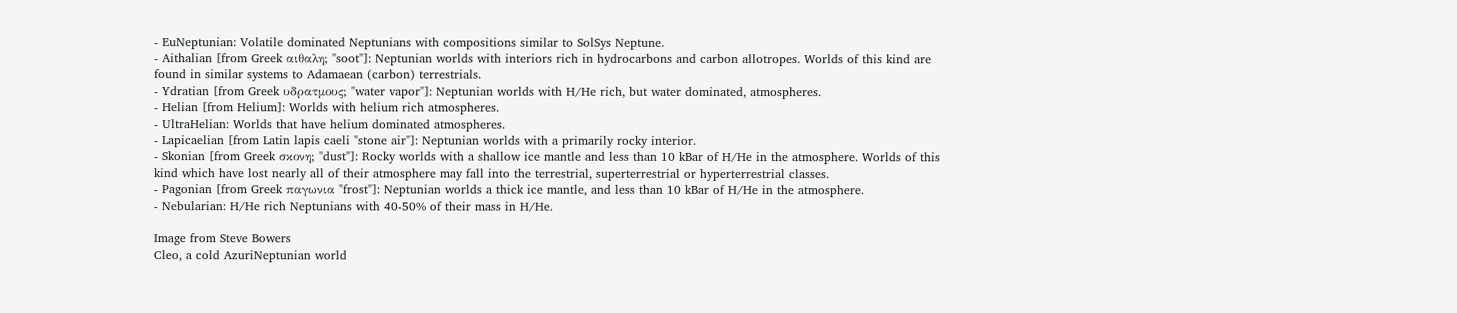- EuNeptunian: Volatile dominated Neptunians with compositions similar to SolSys Neptune.
- Aithalian [from Greek αιθαλη; "soot"]: Neptunian worlds with interiors rich in hydrocarbons and carbon allotropes. Worlds of this kind are found in similar systems to Adamaean (carbon) terrestrials.
- Ydratian [from Greek υδρατμους; "water vapor"]: Neptunian worlds with H/He rich, but water dominated, atmospheres.
- Helian [from Helium]: Worlds with helium rich atmospheres.
- UltraHelian: Worlds that have helium dominated atmospheres.
- Lapicaelian [from Latin lapis caeli "stone air"]: Neptunian worlds with a primarily rocky interior.
- Skonian [from Greek σκονη; "dust"]: Rocky worlds with a shallow ice mantle and less than 10 kBar of H/He in the atmosphere. Worlds of this kind which have lost nearly all of their atmosphere may fall into the terrestrial, superterrestrial or hyperterrestrial classes.
- Pagonian [from Greek παγωνια "frost"]: Neptunian worlds a thick ice mantle, and less than 10 kBar of H/He in the atmosphere.
- Nebularian: H/He rich Neptunians with 40-50% of their mass in H/He.

Image from Steve Bowers
Cleo, a cold AzuriNeptunian world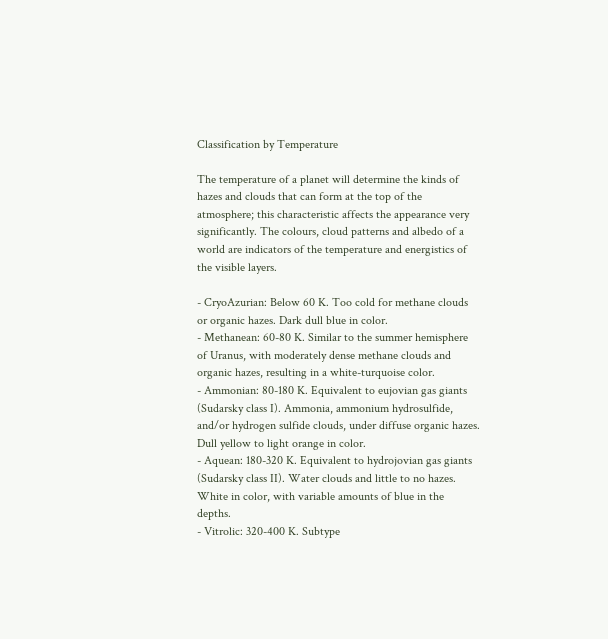Classification by Temperature

The temperature of a planet will determine the kinds of hazes and clouds that can form at the top of the atmosphere; this characteristic affects the appearance very significantly. The colours, cloud patterns and albedo of a world are indicators of the temperature and energistics of the visible layers.

- CryoAzurian: Below 60 K. Too cold for methane clouds or organic hazes. Dark dull blue in color.
- Methanean: 60-80 K. Similar to the summer hemisphere of Uranus, with moderately dense methane clouds and organic hazes, resulting in a white-turquoise color.
- Ammonian: 80-180 K. Equivalent to eujovian gas giants (Sudarsky class I). Ammonia, ammonium hydrosulfide, and/or hydrogen sulfide clouds, under diffuse organic hazes. Dull yellow to light orange in color.
- Aquean: 180-320 K. Equivalent to hydrojovian gas giants (Sudarsky class II). Water clouds and little to no hazes. White in color, with variable amounts of blue in the depths.
- Vitrolic: 320-400 K. Subtype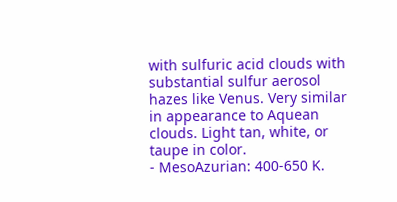with sulfuric acid clouds with substantial sulfur aerosol hazes like Venus. Very similar in appearance to Aquean clouds. Light tan, white, or taupe in color.
- MesoAzurian: 400-650 K.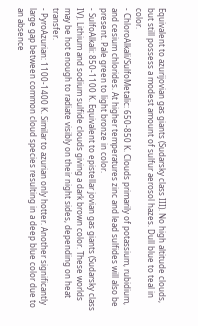Equivalent to azurijovian gas giants (Sudarsky class III). No high altitude clouds, but still possess a modest amount of sulfur aerosol hazes. Dull blue to teal in color.
- ChloroAlkali/SulfoMetalic: 650-850 K. Clouds primarily of potassium, rubidium, and cesium chlorides. At higher temperatures zinc and lead sulfides will also be present. Pale green to light bronze in color.
- SulfoAlkali: 850-1100 K. Equivalent to epistellar jovian gas giants (Sudarsky class IV). Lithium and sodium sulfide clouds giving a dark brown color. These worlds may be hot enough to radiate visibly on their night sides, depending on heat transfer.
- PyroAzurian: 1100-1400 K. Similar to azurian only hotter. Another significantly large gap between common cloud species resulting in a deep blue color due to an absence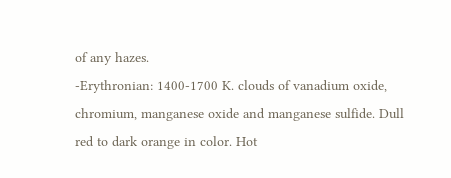of any hazes.
-Erythronian: 1400-1700 K. clouds of vanadium oxide, chromium, manganese oxide and manganese sulfide. Dull red to dark orange in color. Hot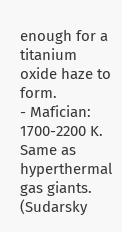enough for a titanium oxide haze to form.
- Mafician: 1700-2200 K. Same as hyperthermal gas giants. (Sudarsky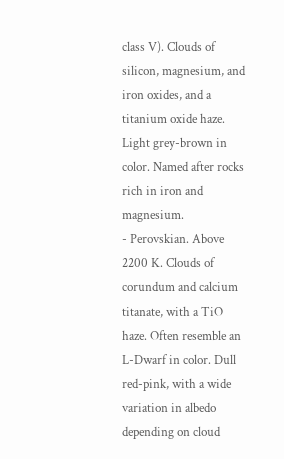class V). Clouds of silicon, magnesium, and iron oxides, and a titanium oxide haze. Light grey-brown in color. Named after rocks rich in iron and magnesium.
- Perovskian. Above 2200 K. Clouds of corundum and calcium titanate, with a TiO haze. Often resemble an L-Dwarf in color. Dull red-pink, with a wide variation in albedo depending on cloud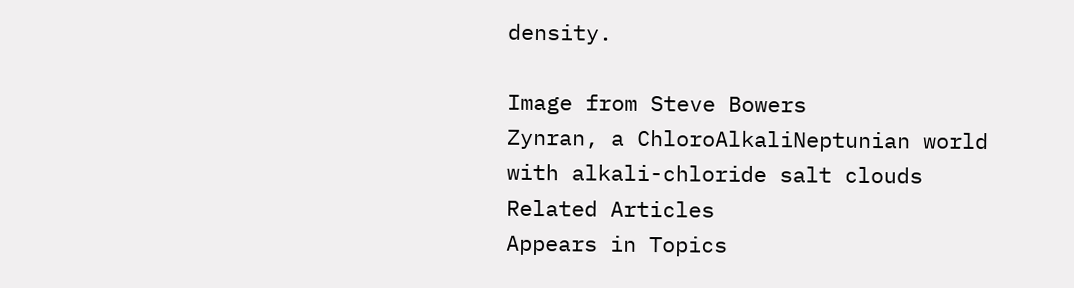density.

Image from Steve Bowers
Zynran, a ChloroAlkaliNeptunian world with alkali-chloride salt clouds
Related Articles
Appears in Topics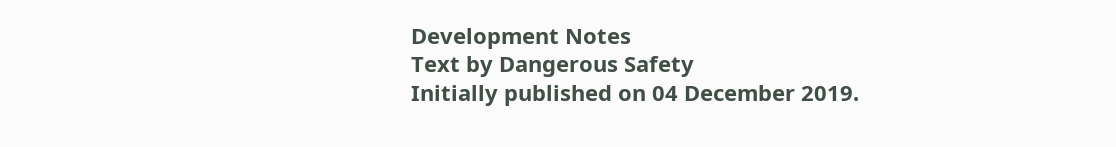Development Notes
Text by Dangerous Safety
Initially published on 04 December 2019.